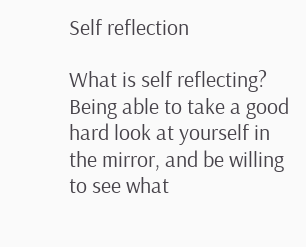Self reflection

What is self reflecting? Being able to take a good hard look at yourself in the mirror, and be willing to see what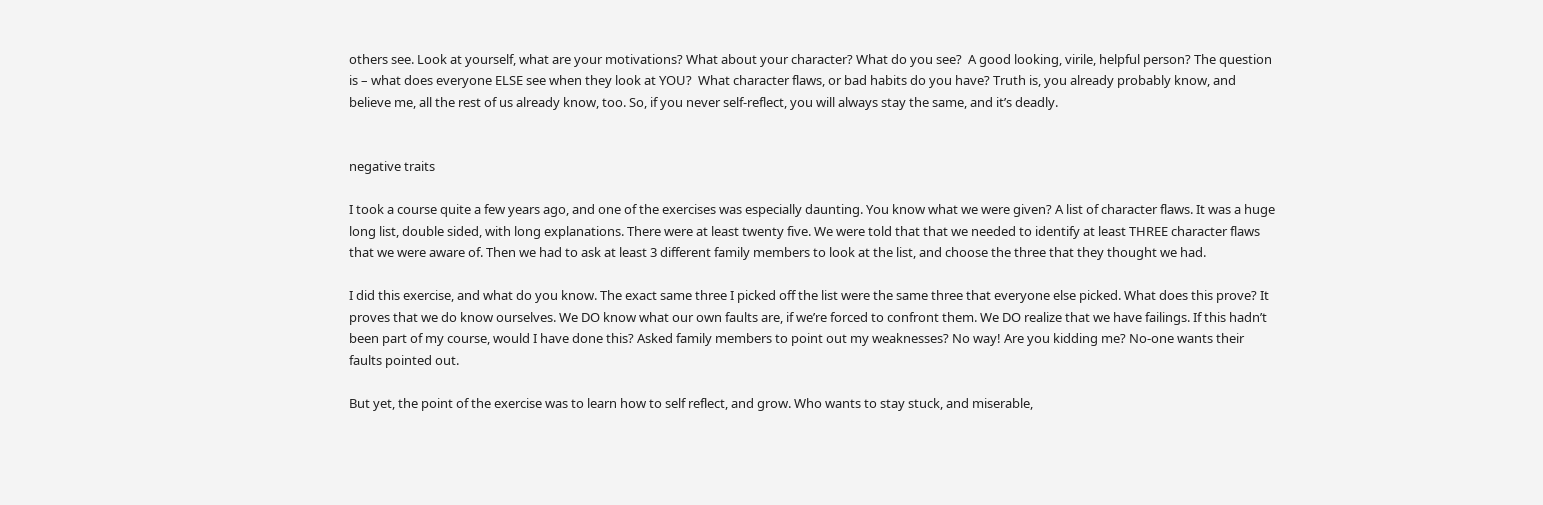others see. Look at yourself, what are your motivations? What about your character? What do you see?  A good looking, virile, helpful person? The question is – what does everyone ELSE see when they look at YOU?  What character flaws, or bad habits do you have? Truth is, you already probably know, and believe me, all the rest of us already know, too. So, if you never self-reflect, you will always stay the same, and it’s deadly.


negative traits

I took a course quite a few years ago, and one of the exercises was especially daunting. You know what we were given? A list of character flaws. It was a huge long list, double sided, with long explanations. There were at least twenty five. We were told that that we needed to identify at least THREE character flaws that we were aware of. Then we had to ask at least 3 different family members to look at the list, and choose the three that they thought we had.

I did this exercise, and what do you know. The exact same three I picked off the list were the same three that everyone else picked. What does this prove? It proves that we do know ourselves. We DO know what our own faults are, if we’re forced to confront them. We DO realize that we have failings. If this hadn’t been part of my course, would I have done this? Asked family members to point out my weaknesses? No way! Are you kidding me? No-one wants their faults pointed out.

But yet, the point of the exercise was to learn how to self reflect, and grow. Who wants to stay stuck, and miserable,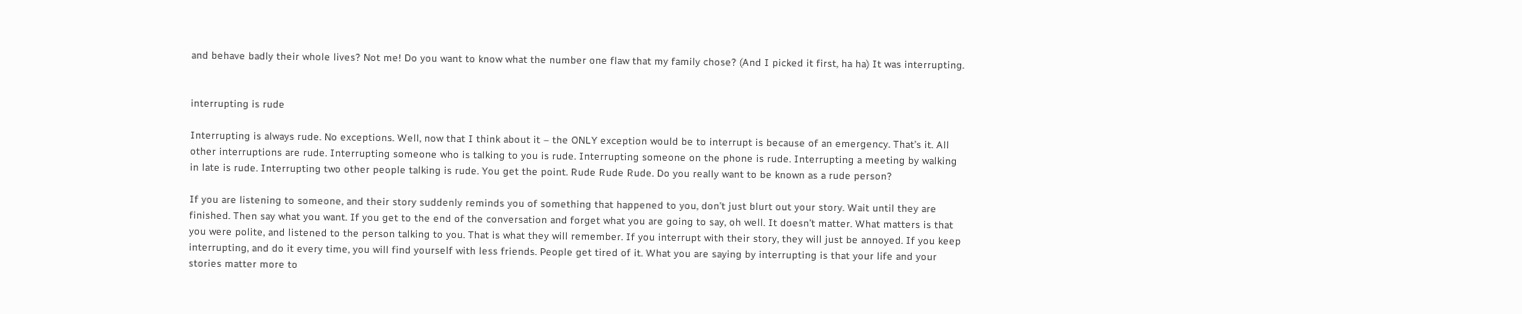and behave badly their whole lives? Not me! Do you want to know what the number one flaw that my family chose? (And I picked it first, ha ha) It was interrupting.


interrupting is rude

Interrupting is always rude. No exceptions. Well, now that I think about it – the ONLY exception would be to interrupt is because of an emergency. That’s it. All other interruptions are rude. Interrupting someone who is talking to you is rude. Interrupting someone on the phone is rude. Interrupting a meeting by walking in late is rude. Interrupting two other people talking is rude. You get the point. Rude Rude Rude. Do you really want to be known as a rude person?

If you are listening to someone, and their story suddenly reminds you of something that happened to you, don’t just blurt out your story. Wait until they are finished. Then say what you want. If you get to the end of the conversation and forget what you are going to say, oh well. It doesn’t matter. What matters is that you were polite, and listened to the person talking to you. That is what they will remember. If you interrupt with their story, they will just be annoyed. If you keep interrupting, and do it every time, you will find yourself with less friends. People get tired of it. What you are saying by interrupting is that your life and your stories matter more to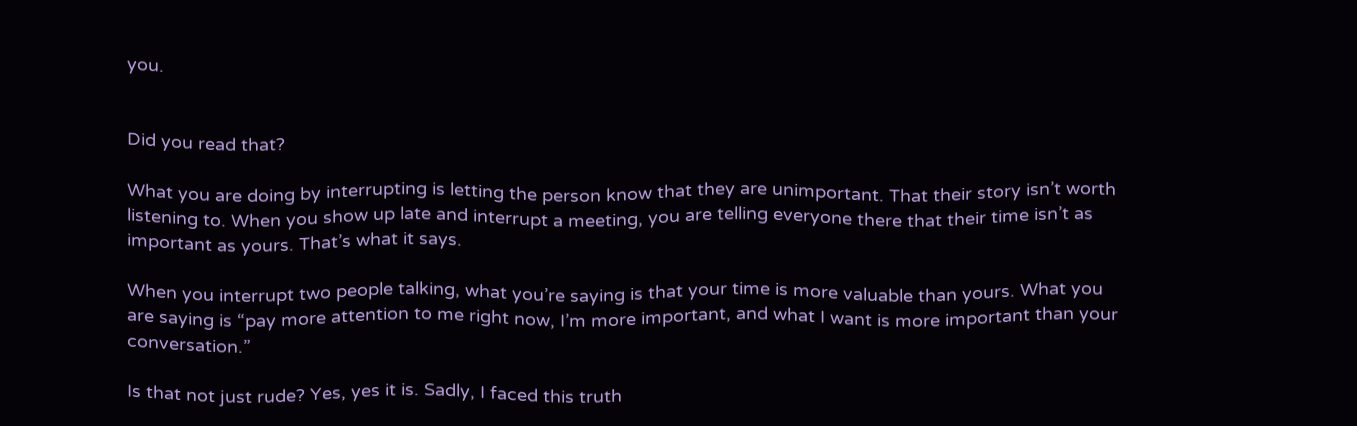you.


Did you read that?

What you are doing by interrupting is letting the person know that they are unimportant. That their story isn’t worth listening to. When you show up late and interrupt a meeting, you are telling everyone there that their time isn’t as important as yours. That’s what it says.

When you interrupt two people talking, what you’re saying is that your time is more valuable than yours. What you are saying is “pay more attention to me right now, I’m more important, and what I want is more important than your conversation.”

Is that not just rude? Yes, yes it is. Sadly, I faced this truth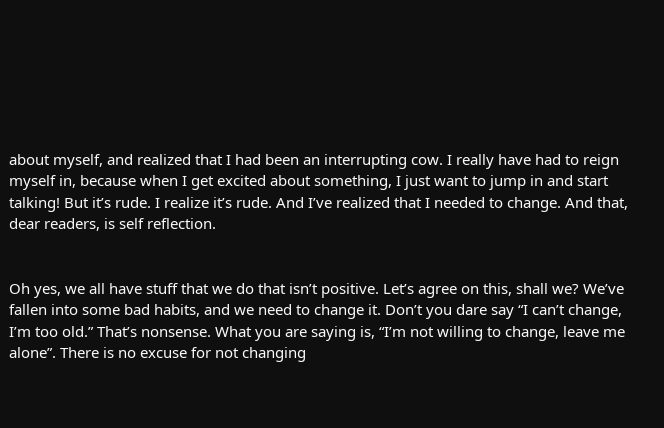about myself, and realized that I had been an interrupting cow. I really have had to reign myself in, because when I get excited about something, I just want to jump in and start talking! But it’s rude. I realize it’s rude. And I’ve realized that I needed to change. And that, dear readers, is self reflection.


Oh yes, we all have stuff that we do that isn’t positive. Let’s agree on this, shall we? We’ve fallen into some bad habits, and we need to change it. Don’t you dare say “I can’t change, I’m too old.” That’s nonsense. What you are saying is, “I’m not willing to change, leave me alone”. There is no excuse for not changing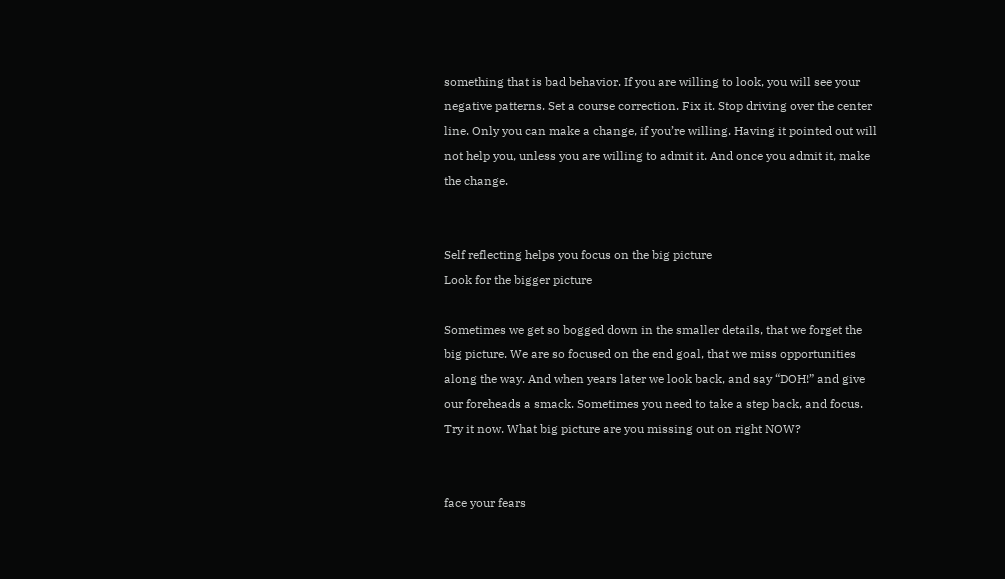something that is bad behavior. If you are willing to look, you will see your negative patterns. Set a course correction. Fix it. Stop driving over the center line. Only you can make a change, if you’re willing. Having it pointed out will not help you, unless you are willing to admit it. And once you admit it, make the change.


Self reflecting helps you focus on the big picture
Look for the bigger picture

Sometimes we get so bogged down in the smaller details, that we forget the big picture. We are so focused on the end goal, that we miss opportunities along the way. And when years later we look back, and say “DOH!” and give our foreheads a smack. Sometimes you need to take a step back, and focus. Try it now. What big picture are you missing out on right NOW?


face your fears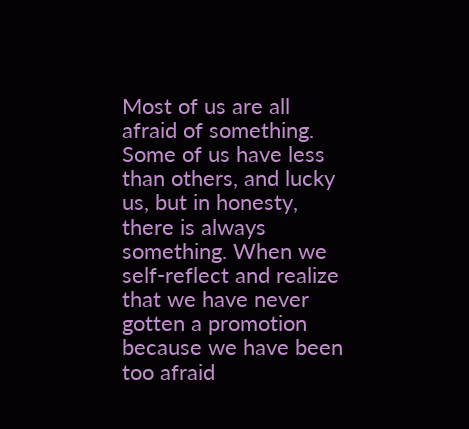Most of us are all afraid of something. Some of us have less than others, and lucky us, but in honesty, there is always something. When we self-reflect and realize that we have never gotten a promotion because we have been too afraid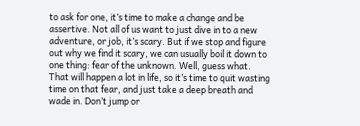to ask for one, it’s time to make a change and be assertive. Not all of us want to just dive in to a new adventure, or job, it’s scary. But if we stop and figure out why we find it scary, we can usually boil it down to one thing: fear of the unknown. Well, guess what. That will happen a lot in life, so it’s time to quit wasting time on that fear, and just take a deep breath and wade in. Don’t jump or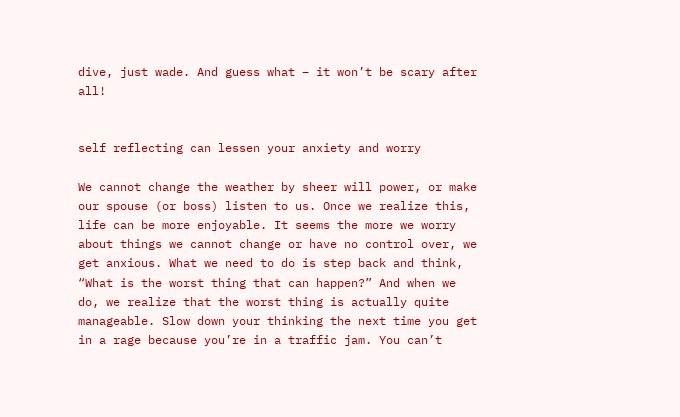dive, just wade. And guess what – it won’t be scary after all!


self reflecting can lessen your anxiety and worry

We cannot change the weather by sheer will power, or make our spouse (or boss) listen to us. Once we realize this, life can be more enjoyable. It seems the more we worry about things we cannot change or have no control over, we get anxious. What we need to do is step back and think, “What is the worst thing that can happen?” And when we do, we realize that the worst thing is actually quite manageable. Slow down your thinking the next time you get in a rage because you’re in a traffic jam. You can’t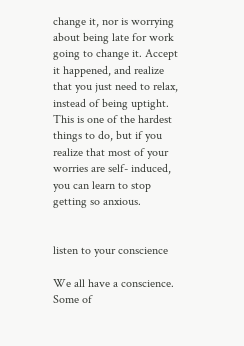change it, nor is worrying about being late for work going to change it. Accept it happened, and realize that you just need to relax, instead of being uptight. This is one of the hardest things to do, but if you realize that most of your worries are self- induced, you can learn to stop getting so anxious.


listen to your conscience

We all have a conscience. Some of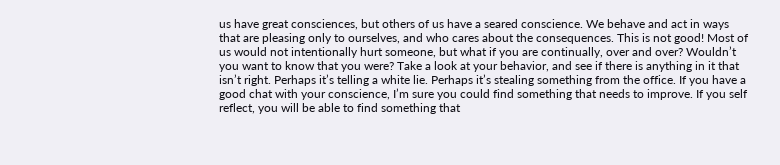us have great consciences, but others of us have a seared conscience. We behave and act in ways that are pleasing only to ourselves, and who cares about the consequences. This is not good! Most of us would not intentionally hurt someone, but what if you are continually, over and over? Wouldn’t you want to know that you were? Take a look at your behavior, and see if there is anything in it that isn’t right. Perhaps it’s telling a white lie. Perhaps it’s stealing something from the office. If you have a good chat with your conscience, I’m sure you could find something that needs to improve. If you self reflect, you will be able to find something that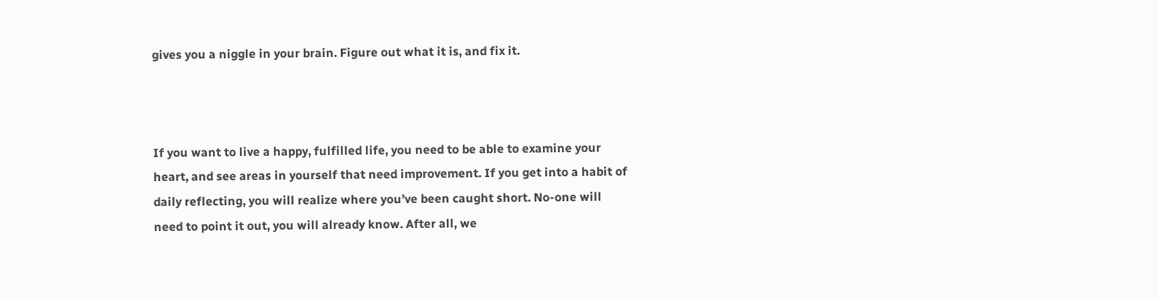gives you a niggle in your brain. Figure out what it is, and fix it.



If you want to live a happy, fulfilled life, you need to be able to examine your heart, and see areas in yourself that need improvement. If you get into a habit of daily reflecting, you will realize where you’ve been caught short. No-one will need to point it out, you will already know. After all, we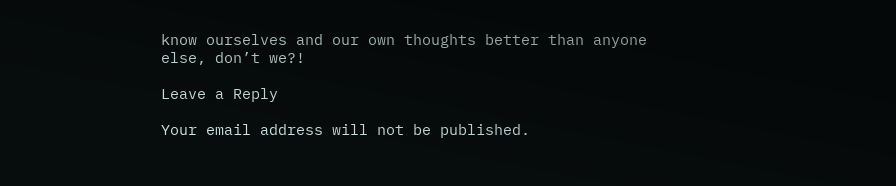know ourselves and our own thoughts better than anyone else, don’t we?!

Leave a Reply

Your email address will not be published.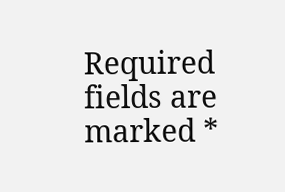Required fields are marked *